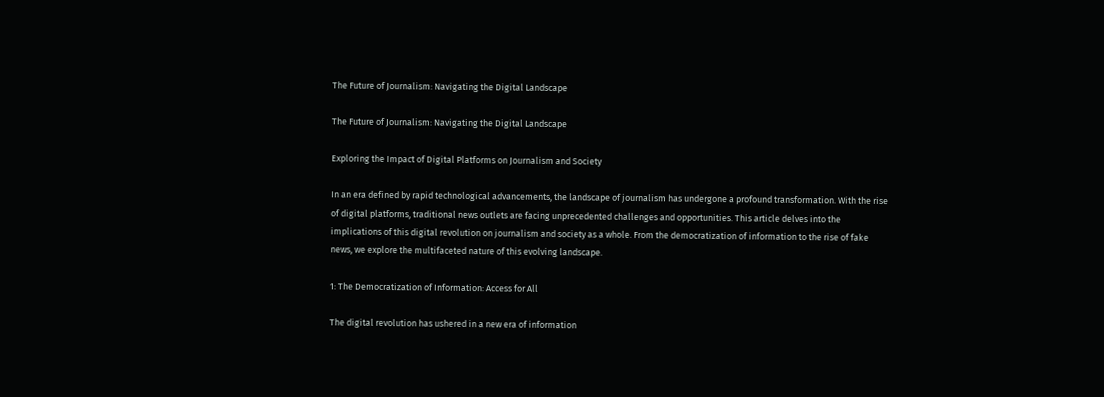The Future of Journalism: Navigating the Digital Landscape

The Future of Journalism: Navigating the Digital Landscape

Exploring the Impact of Digital Platforms on Journalism and Society

In an era defined by rapid technological advancements, the landscape of journalism has undergone a profound transformation. With the rise of digital platforms, traditional news outlets are facing unprecedented challenges and opportunities. This article delves into the implications of this digital revolution on journalism and society as a whole. From the democratization of information to the rise of fake news, we explore the multifaceted nature of this evolving landscape.

1: The Democratization of Information: Access for All

The digital revolution has ushered in a new era of information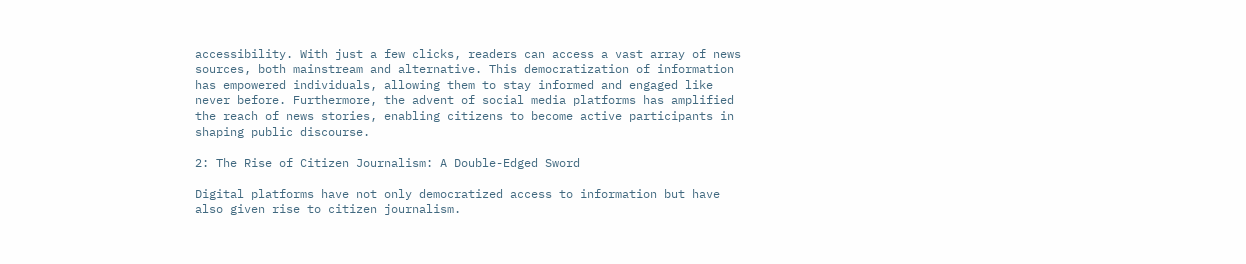accessibility. With just a few clicks, readers can access a vast array of news sources, both mainstream and alternative. This democratization of information has empowered individuals, allowing them to stay informed and engaged like never before. Furthermore, the advent of social media platforms has amplified the reach of news stories, enabling citizens to become active participants in shaping public discourse.

2: The Rise of Citizen Journalism: A Double-Edged Sword

Digital platforms have not only democratized access to information but have also given rise to citizen journalism.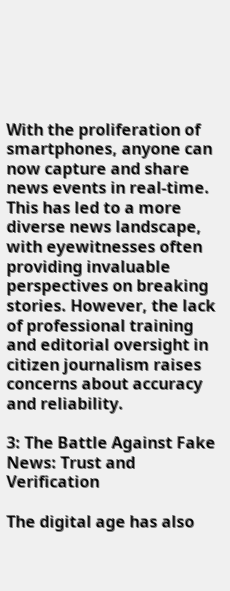With the proliferation of smartphones, anyone can now capture and share news events in real-time. This has led to a more diverse news landscape, with eyewitnesses often providing invaluable perspectives on breaking stories. However, the lack of professional training and editorial oversight in citizen journalism raises concerns about accuracy and reliability.

3: The Battle Against Fake News: Trust and Verification

The digital age has also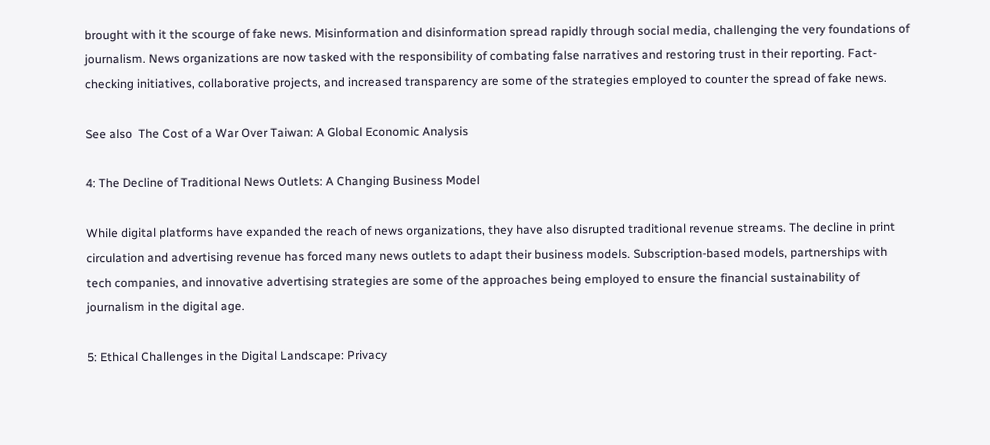brought with it the scourge of fake news. Misinformation and disinformation spread rapidly through social media, challenging the very foundations of journalism. News organizations are now tasked with the responsibility of combating false narratives and restoring trust in their reporting. Fact-checking initiatives, collaborative projects, and increased transparency are some of the strategies employed to counter the spread of fake news.

See also  The Cost of a War Over Taiwan: A Global Economic Analysis

4: The Decline of Traditional News Outlets: A Changing Business Model

While digital platforms have expanded the reach of news organizations, they have also disrupted traditional revenue streams. The decline in print circulation and advertising revenue has forced many news outlets to adapt their business models. Subscription-based models, partnerships with tech companies, and innovative advertising strategies are some of the approaches being employed to ensure the financial sustainability of journalism in the digital age.

5: Ethical Challenges in the Digital Landscape: Privacy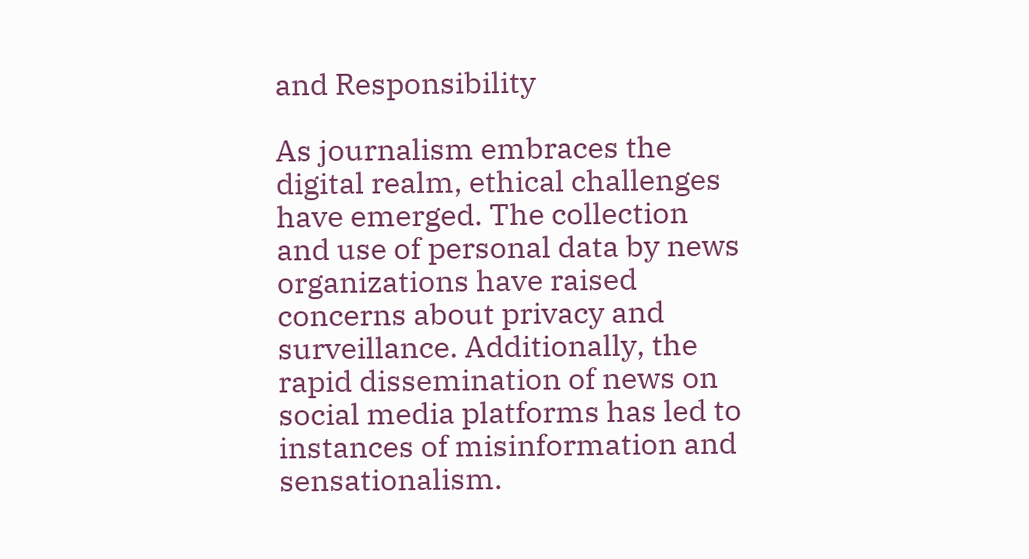and Responsibility

As journalism embraces the digital realm, ethical challenges have emerged. The collection and use of personal data by news organizations have raised concerns about privacy and surveillance. Additionally, the rapid dissemination of news on social media platforms has led to instances of misinformation and sensationalism.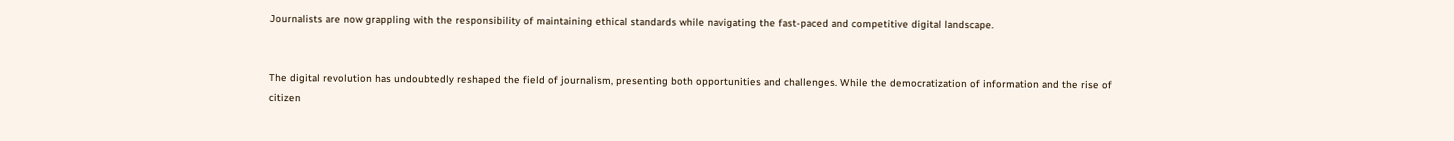Journalists are now grappling with the responsibility of maintaining ethical standards while navigating the fast-paced and competitive digital landscape.


The digital revolution has undoubtedly reshaped the field of journalism, presenting both opportunities and challenges. While the democratization of information and the rise of citizen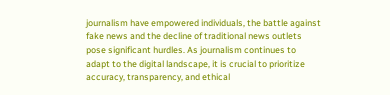journalism have empowered individuals, the battle against fake news and the decline of traditional news outlets pose significant hurdles. As journalism continues to adapt to the digital landscape, it is crucial to prioritize accuracy, transparency, and ethical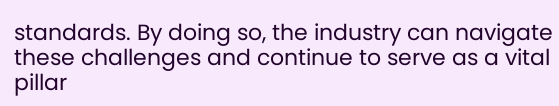standards. By doing so, the industry can navigate these challenges and continue to serve as a vital pillar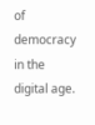of democracy in the digital age.